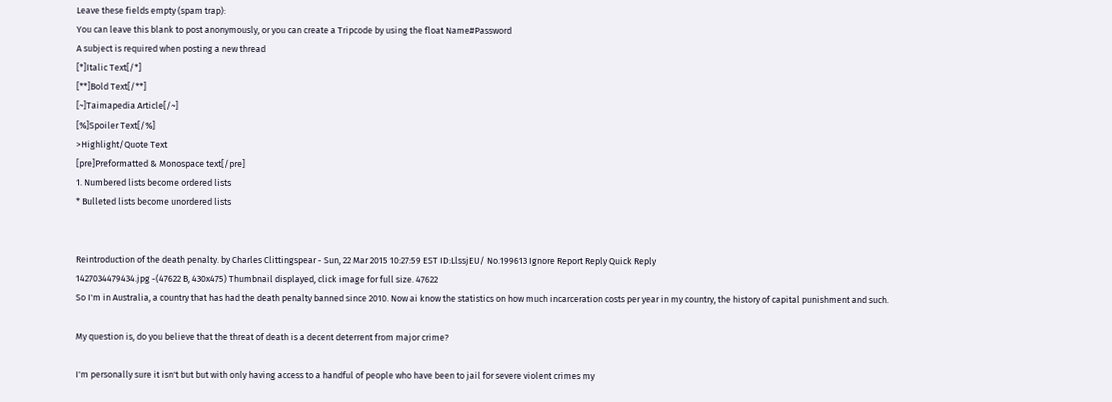Leave these fields empty (spam trap):
You can leave this blank to post anonymously, or you can create a Tripcode by using the float Name#Password
A subject is required when posting a new thread
[*]Italic Text[/*]
[**]Bold Text[/**]
[~]Taimapedia Article[/~]
[%]Spoiler Text[/%]
>Highlight/Quote Text
[pre]Preformatted & Monospace text[/pre]
1. Numbered lists become ordered lists
* Bulleted lists become unordered lists


Reintroduction of the death penalty. by Charles Clittingspear - Sun, 22 Mar 2015 10:27:59 EST ID:LlssjEU/ No.199613 Ignore Report Reply Quick Reply
1427034479434.jpg -(47622 B, 430x475) Thumbnail displayed, click image for full size. 47622
So I'm in Australia, a country that has had the death penalty banned since 2010. Now ai know the statistics on how much incarceration costs per year in my country, the history of capital punishment and such.

My question is, do you believe that the threat of death is a decent deterrent from major crime?

I'm personally sure it isn't but but with only having access to a handful of people who have been to jail for severe violent crimes my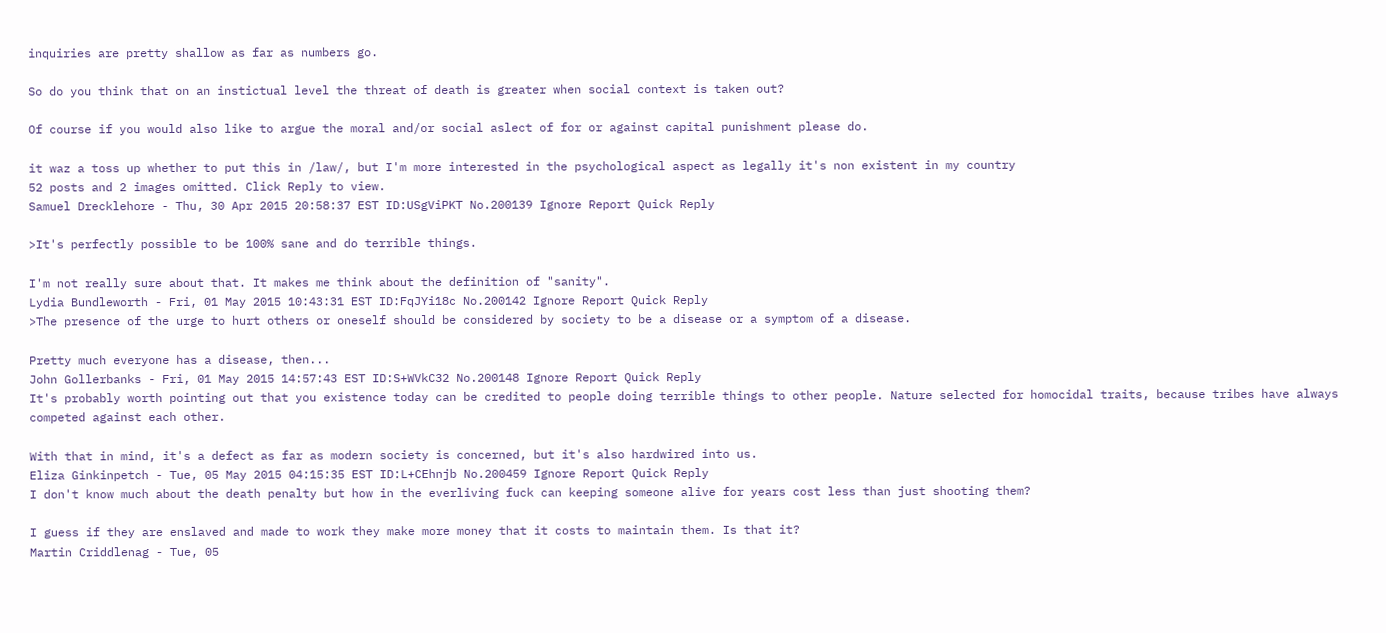inquiries are pretty shallow as far as numbers go.

So do you think that on an instictual level the threat of death is greater when social context is taken out?

Of course if you would also like to argue the moral and/or social aslect of for or against capital punishment please do.

it waz a toss up whether to put this in /law/, but I'm more interested in the psychological aspect as legally it's non existent in my country
52 posts and 2 images omitted. Click Reply to view.
Samuel Drecklehore - Thu, 30 Apr 2015 20:58:37 EST ID:USgViPKT No.200139 Ignore Report Quick Reply

>It's perfectly possible to be 100% sane and do terrible things.

I'm not really sure about that. It makes me think about the definition of "sanity".
Lydia Bundleworth - Fri, 01 May 2015 10:43:31 EST ID:FqJYi18c No.200142 Ignore Report Quick Reply
>The presence of the urge to hurt others or oneself should be considered by society to be a disease or a symptom of a disease.

Pretty much everyone has a disease, then...
John Gollerbanks - Fri, 01 May 2015 14:57:43 EST ID:S+WVkC32 No.200148 Ignore Report Quick Reply
It's probably worth pointing out that you existence today can be credited to people doing terrible things to other people. Nature selected for homocidal traits, because tribes have always competed against each other.

With that in mind, it's a defect as far as modern society is concerned, but it's also hardwired into us.
Eliza Ginkinpetch - Tue, 05 May 2015 04:15:35 EST ID:L+CEhnjb No.200459 Ignore Report Quick Reply
I don't know much about the death penalty but how in the everliving fuck can keeping someone alive for years cost less than just shooting them?

I guess if they are enslaved and made to work they make more money that it costs to maintain them. Is that it?
Martin Criddlenag - Tue, 05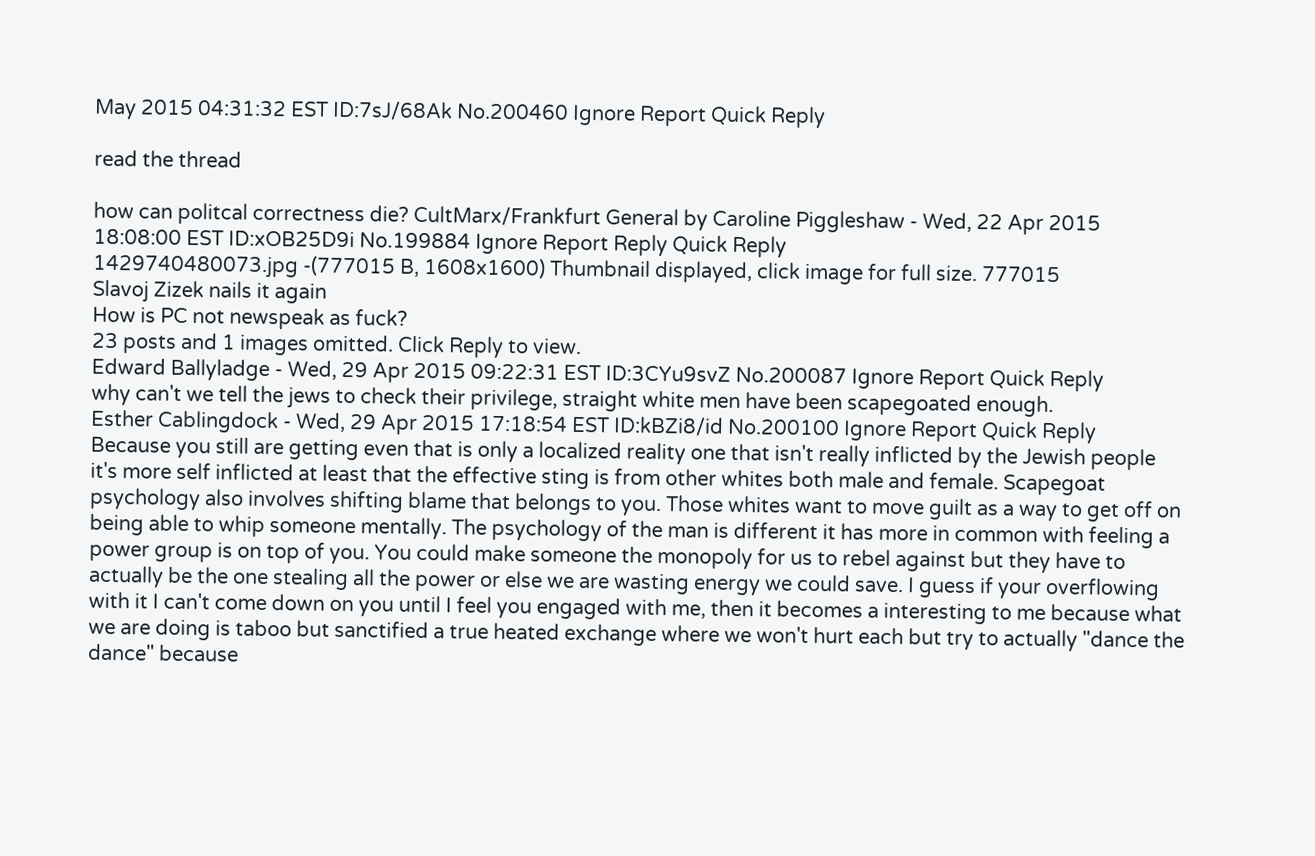May 2015 04:31:32 EST ID:7sJ/68Ak No.200460 Ignore Report Quick Reply

read the thread

how can politcal correctness die? CultMarx/Frankfurt General by Caroline Piggleshaw - Wed, 22 Apr 2015 18:08:00 EST ID:xOB25D9i No.199884 Ignore Report Reply Quick Reply
1429740480073.jpg -(777015 B, 1608x1600) Thumbnail displayed, click image for full size. 777015
Slavoj Zizek nails it again
How is PC not newspeak as fuck?
23 posts and 1 images omitted. Click Reply to view.
Edward Ballyladge - Wed, 29 Apr 2015 09:22:31 EST ID:3CYu9svZ No.200087 Ignore Report Quick Reply
why can't we tell the jews to check their privilege, straight white men have been scapegoated enough.
Esther Cablingdock - Wed, 29 Apr 2015 17:18:54 EST ID:kBZi8/id No.200100 Ignore Report Quick Reply
Because you still are getting even that is only a localized reality one that isn't really inflicted by the Jewish people it's more self inflicted at least that the effective sting is from other whites both male and female. Scapegoat psychology also involves shifting blame that belongs to you. Those whites want to move guilt as a way to get off on being able to whip someone mentally. The psychology of the man is different it has more in common with feeling a power group is on top of you. You could make someone the monopoly for us to rebel against but they have to actually be the one stealing all the power or else we are wasting energy we could save. I guess if your overflowing with it I can't come down on you until I feel you engaged with me, then it becomes a interesting to me because what we are doing is taboo but sanctified a true heated exchange where we won't hurt each but try to actually "dance the dance" because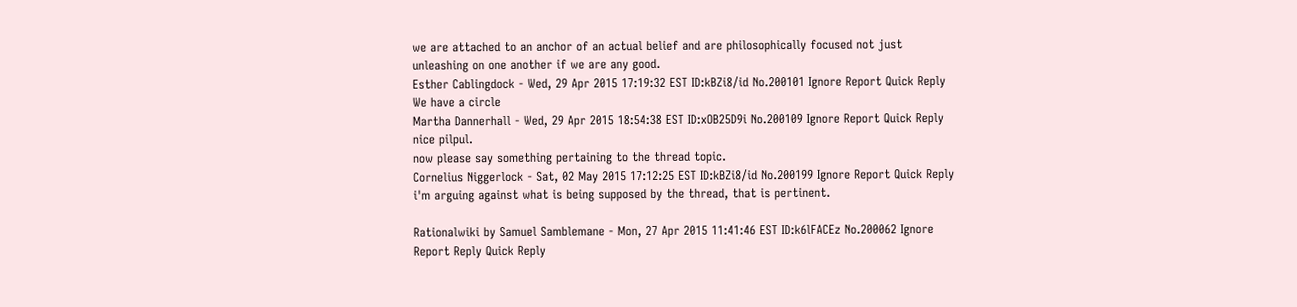we are attached to an anchor of an actual belief and are philosophically focused not just unleashing on one another if we are any good.
Esther Cablingdock - Wed, 29 Apr 2015 17:19:32 EST ID:kBZi8/id No.200101 Ignore Report Quick Reply
We have a circle
Martha Dannerhall - Wed, 29 Apr 2015 18:54:38 EST ID:xOB25D9i No.200109 Ignore Report Quick Reply
nice pilpul.
now please say something pertaining to the thread topic.
Cornelius Niggerlock - Sat, 02 May 2015 17:12:25 EST ID:kBZi8/id No.200199 Ignore Report Quick Reply
i'm arguing against what is being supposed by the thread, that is pertinent.

Rationalwiki by Samuel Samblemane - Mon, 27 Apr 2015 11:41:46 EST ID:k6lFACEz No.200062 Ignore Report Reply Quick Reply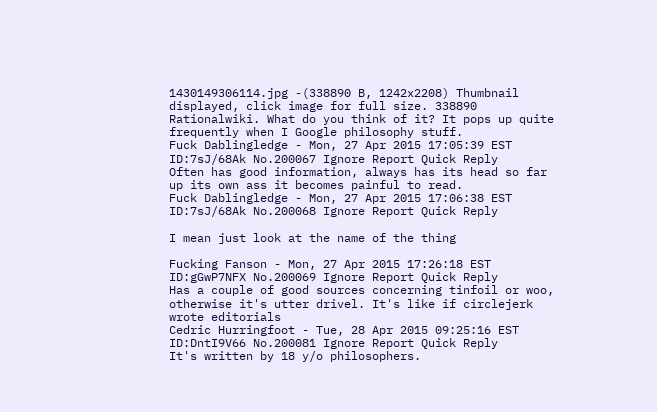1430149306114.jpg -(338890 B, 1242x2208) Thumbnail displayed, click image for full size. 338890
Rationalwiki. What do you think of it? It pops up quite frequently when I Google philosophy stuff.
Fuck Dablingledge - Mon, 27 Apr 2015 17:05:39 EST ID:7sJ/68Ak No.200067 Ignore Report Quick Reply
Often has good information, always has its head so far up its own ass it becomes painful to read.
Fuck Dablingledge - Mon, 27 Apr 2015 17:06:38 EST ID:7sJ/68Ak No.200068 Ignore Report Quick Reply

I mean just look at the name of the thing

Fucking Fanson - Mon, 27 Apr 2015 17:26:18 EST ID:gGwP7NFX No.200069 Ignore Report Quick Reply
Has a couple of good sources concerning tinfoil or woo, otherwise it's utter drivel. It's like if circlejerk wrote editorials
Cedric Hurringfoot - Tue, 28 Apr 2015 09:25:16 EST ID:DntI9V66 No.200081 Ignore Report Quick Reply
It's written by 18 y/o philosophers.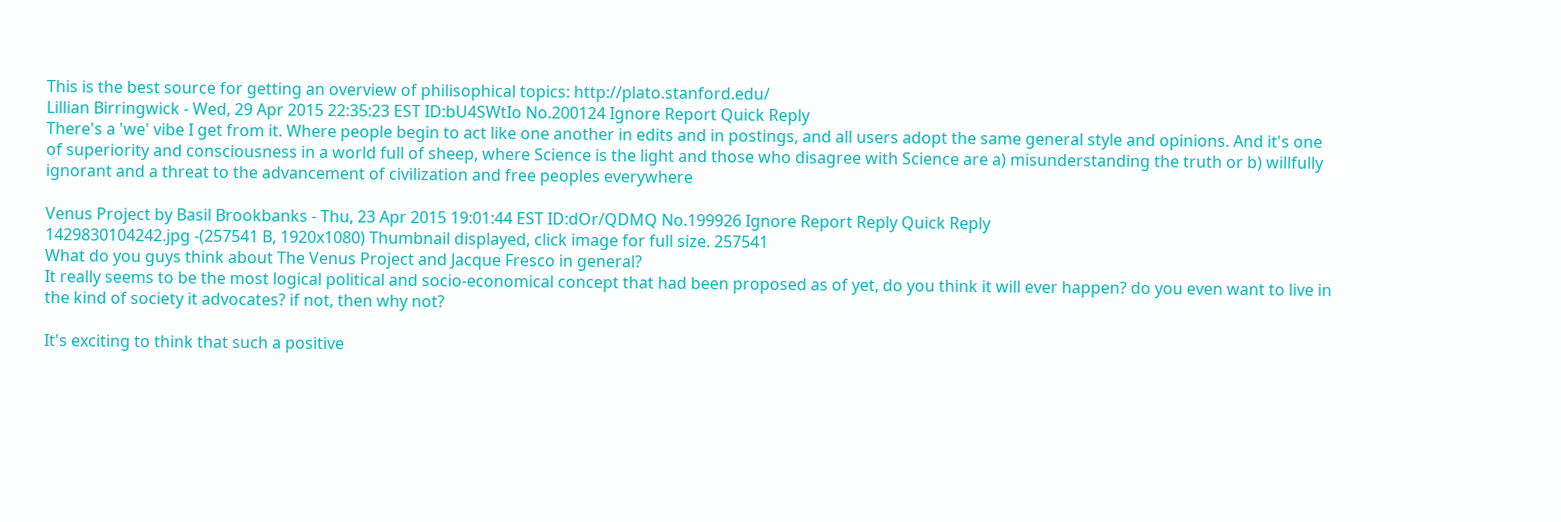This is the best source for getting an overview of philisophical topics: http://plato.stanford.edu/
Lillian Birringwick - Wed, 29 Apr 2015 22:35:23 EST ID:bU4SWtIo No.200124 Ignore Report Quick Reply
There's a 'we' vibe I get from it. Where people begin to act like one another in edits and in postings, and all users adopt the same general style and opinions. And it's one of superiority and consciousness in a world full of sheep, where Science is the light and those who disagree with Science are a) misunderstanding the truth or b) willfully ignorant and a threat to the advancement of civilization and free peoples everywhere

Venus Project by Basil Brookbanks - Thu, 23 Apr 2015 19:01:44 EST ID:dOr/QDMQ No.199926 Ignore Report Reply Quick Reply
1429830104242.jpg -(257541 B, 1920x1080) Thumbnail displayed, click image for full size. 257541
What do you guys think about The Venus Project and Jacque Fresco in general?
It really seems to be the most logical political and socio-economical concept that had been proposed as of yet, do you think it will ever happen? do you even want to live in the kind of society it advocates? if not, then why not?

It's exciting to think that such a positive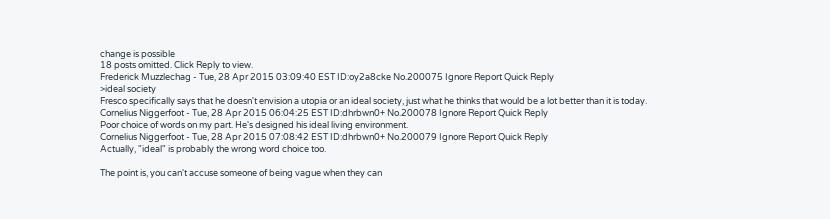change is possible
18 posts omitted. Click Reply to view.
Frederick Muzzlechag - Tue, 28 Apr 2015 03:09:40 EST ID:oy2a8cke No.200075 Ignore Report Quick Reply
>ideal society
Fresco specifically says that he doesn't envision a utopia or an ideal society, just what he thinks that would be a lot better than it is today.
Cornelius Niggerfoot - Tue, 28 Apr 2015 06:04:25 EST ID:dhrbwn0+ No.200078 Ignore Report Quick Reply
Poor choice of words on my part. He's designed his ideal living environment.
Cornelius Niggerfoot - Tue, 28 Apr 2015 07:08:42 EST ID:dhrbwn0+ No.200079 Ignore Report Quick Reply
Actually, "ideal" is probably the wrong word choice too.

The point is, you can't accuse someone of being vague when they can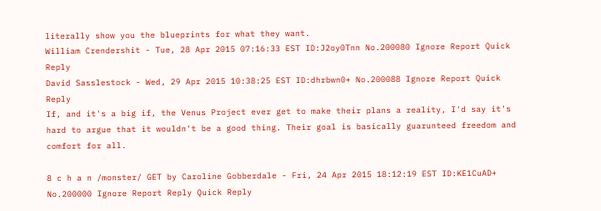literally show you the blueprints for what they want.
William Crendershit - Tue, 28 Apr 2015 07:16:33 EST ID:J2oy0Tnn No.200080 Ignore Report Quick Reply
David Sasslestock - Wed, 29 Apr 2015 10:38:25 EST ID:dhrbwn0+ No.200088 Ignore Report Quick Reply
If, and it's a big if, the Venus Project ever get to make their plans a reality, I'd say it's hard to argue that it wouldn't be a good thing. Their goal is basically guarunteed freedom and comfort for all.

8 c h a n /monster/ GET by Caroline Gobberdale - Fri, 24 Apr 2015 18:12:19 EST ID:KE1CuAD+ No.200000 Ignore Report Reply Quick Reply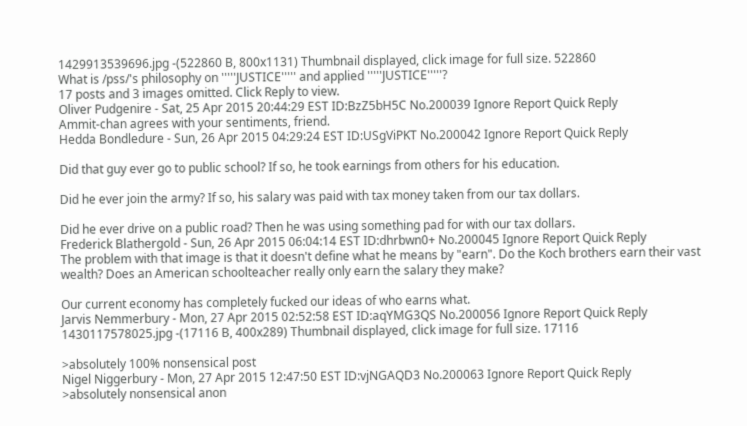1429913539696.jpg -(522860 B, 800x1131) Thumbnail displayed, click image for full size. 522860
What is /pss/'s philosophy on '''''JUSTICE''''' and applied '''''JUSTICE'''''?
17 posts and 3 images omitted. Click Reply to view.
Oliver Pudgenire - Sat, 25 Apr 2015 20:44:29 EST ID:BzZ5bH5C No.200039 Ignore Report Quick Reply
Ammit-chan agrees with your sentiments, friend.
Hedda Bondledure - Sun, 26 Apr 2015 04:29:24 EST ID:USgViPKT No.200042 Ignore Report Quick Reply

Did that guy ever go to public school? If so, he took earnings from others for his education.

Did he ever join the army? If so, his salary was paid with tax money taken from our tax dollars.

Did he ever drive on a public road? Then he was using something pad for with our tax dollars.
Frederick Blathergold - Sun, 26 Apr 2015 06:04:14 EST ID:dhrbwn0+ No.200045 Ignore Report Quick Reply
The problem with that image is that it doesn't define what he means by "earn". Do the Koch brothers earn their vast wealth? Does an American schoolteacher really only earn the salary they make?

Our current economy has completely fucked our ideas of who earns what.
Jarvis Nemmerbury - Mon, 27 Apr 2015 02:52:58 EST ID:aqYMG3QS No.200056 Ignore Report Quick Reply
1430117578025.jpg -(17116 B, 400x289) Thumbnail displayed, click image for full size. 17116

>absolutely 100% nonsensical post
Nigel Niggerbury - Mon, 27 Apr 2015 12:47:50 EST ID:vjNGAQD3 No.200063 Ignore Report Quick Reply
>absolutely nonsensical anon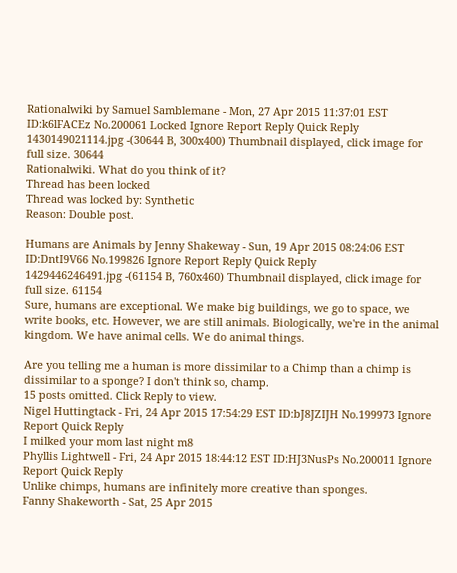Rationalwiki by Samuel Samblemane - Mon, 27 Apr 2015 11:37:01 EST ID:k6lFACEz No.200061 Locked Ignore Report Reply Quick Reply
1430149021114.jpg -(30644 B, 300x400) Thumbnail displayed, click image for full size. 30644
Rationalwiki. What do you think of it?
Thread has been locked
Thread was locked by: Synthetic
Reason: Double post.

Humans are Animals by Jenny Shakeway - Sun, 19 Apr 2015 08:24:06 EST ID:DntI9V66 No.199826 Ignore Report Reply Quick Reply
1429446246491.jpg -(61154 B, 760x460) Thumbnail displayed, click image for full size. 61154
Sure, humans are exceptional. We make big buildings, we go to space, we write books, etc. However, we are still animals. Biologically, we're in the animal kingdom. We have animal cells. We do animal things.

Are you telling me a human is more dissimilar to a Chimp than a chimp is dissimilar to a sponge? I don't think so, champ.
15 posts omitted. Click Reply to view.
Nigel Huttingtack - Fri, 24 Apr 2015 17:54:29 EST ID:bJ8JZIJH No.199973 Ignore Report Quick Reply
I milked your mom last night m8
Phyllis Lightwell - Fri, 24 Apr 2015 18:44:12 EST ID:HJ3NusPs No.200011 Ignore Report Quick Reply
Unlike chimps, humans are infinitely more creative than sponges.
Fanny Shakeworth - Sat, 25 Apr 2015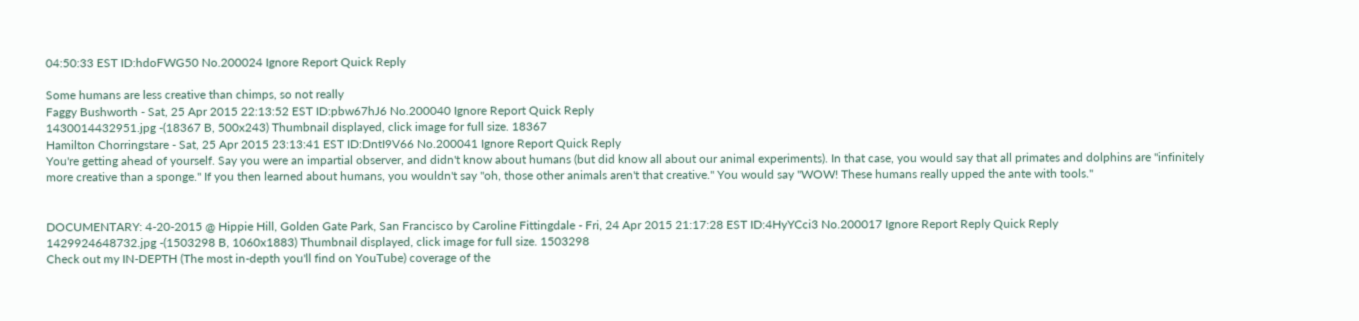04:50:33 EST ID:hdoFWG50 No.200024 Ignore Report Quick Reply

Some humans are less creative than chimps, so not really
Faggy Bushworth - Sat, 25 Apr 2015 22:13:52 EST ID:pbw67hJ6 No.200040 Ignore Report Quick Reply
1430014432951.jpg -(18367 B, 500x243) Thumbnail displayed, click image for full size. 18367
Hamilton Chorringstare - Sat, 25 Apr 2015 23:13:41 EST ID:DntI9V66 No.200041 Ignore Report Quick Reply
You're getting ahead of yourself. Say you were an impartial observer, and didn't know about humans (but did know all about our animal experiments). In that case, you would say that all primates and dolphins are "infinitely more creative than a sponge." If you then learned about humans, you wouldn't say "oh, those other animals aren't that creative." You would say "WOW! These humans really upped the ante with tools."


DOCUMENTARY: 4-20-2015 @ Hippie Hill, Golden Gate Park, San Francisco by Caroline Fittingdale - Fri, 24 Apr 2015 21:17:28 EST ID:4HyYCci3 No.200017 Ignore Report Reply Quick Reply
1429924648732.jpg -(1503298 B, 1060x1883) Thumbnail displayed, click image for full size. 1503298
Check out my IN-DEPTH (The most in-depth you'll find on YouTube) coverage of the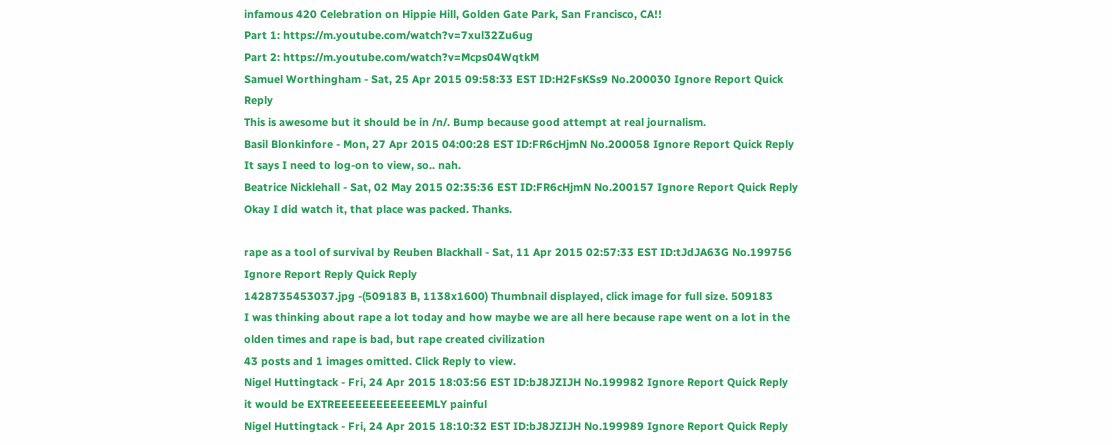infamous 420 Celebration on Hippie Hill, Golden Gate Park, San Francisco, CA!!
Part 1: https://m.youtube.com/watch?v=7xul32Zu6ug
Part 2: https://m.youtube.com/watch?v=Mcps04WqtkM
Samuel Worthingham - Sat, 25 Apr 2015 09:58:33 EST ID:H2FsKSs9 No.200030 Ignore Report Quick Reply
This is awesome but it should be in /n/. Bump because good attempt at real journalism.
Basil Blonkinfore - Mon, 27 Apr 2015 04:00:28 EST ID:FR6cHjmN No.200058 Ignore Report Quick Reply
It says I need to log-on to view, so.. nah.
Beatrice Nicklehall - Sat, 02 May 2015 02:35:36 EST ID:FR6cHjmN No.200157 Ignore Report Quick Reply
Okay I did watch it, that place was packed. Thanks.

rape as a tool of survival by Reuben Blackhall - Sat, 11 Apr 2015 02:57:33 EST ID:tJdJA63G No.199756 Ignore Report Reply Quick Reply
1428735453037.jpg -(509183 B, 1138x1600) Thumbnail displayed, click image for full size. 509183
I was thinking about rape a lot today and how maybe we are all here because rape went on a lot in the olden times and rape is bad, but rape created civilization
43 posts and 1 images omitted. Click Reply to view.
Nigel Huttingtack - Fri, 24 Apr 2015 18:03:56 EST ID:bJ8JZIJH No.199982 Ignore Report Quick Reply
it would be EXTREEEEEEEEEEEEEMLY painful
Nigel Huttingtack - Fri, 24 Apr 2015 18:10:32 EST ID:bJ8JZIJH No.199989 Ignore Report Quick Reply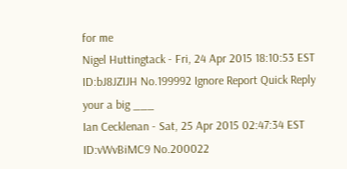for me
Nigel Huttingtack - Fri, 24 Apr 2015 18:10:53 EST ID:bJ8JZIJH No.199992 Ignore Report Quick Reply
your a big ___
Ian Cecklenan - Sat, 25 Apr 2015 02:47:34 EST ID:vWvBiMC9 No.200022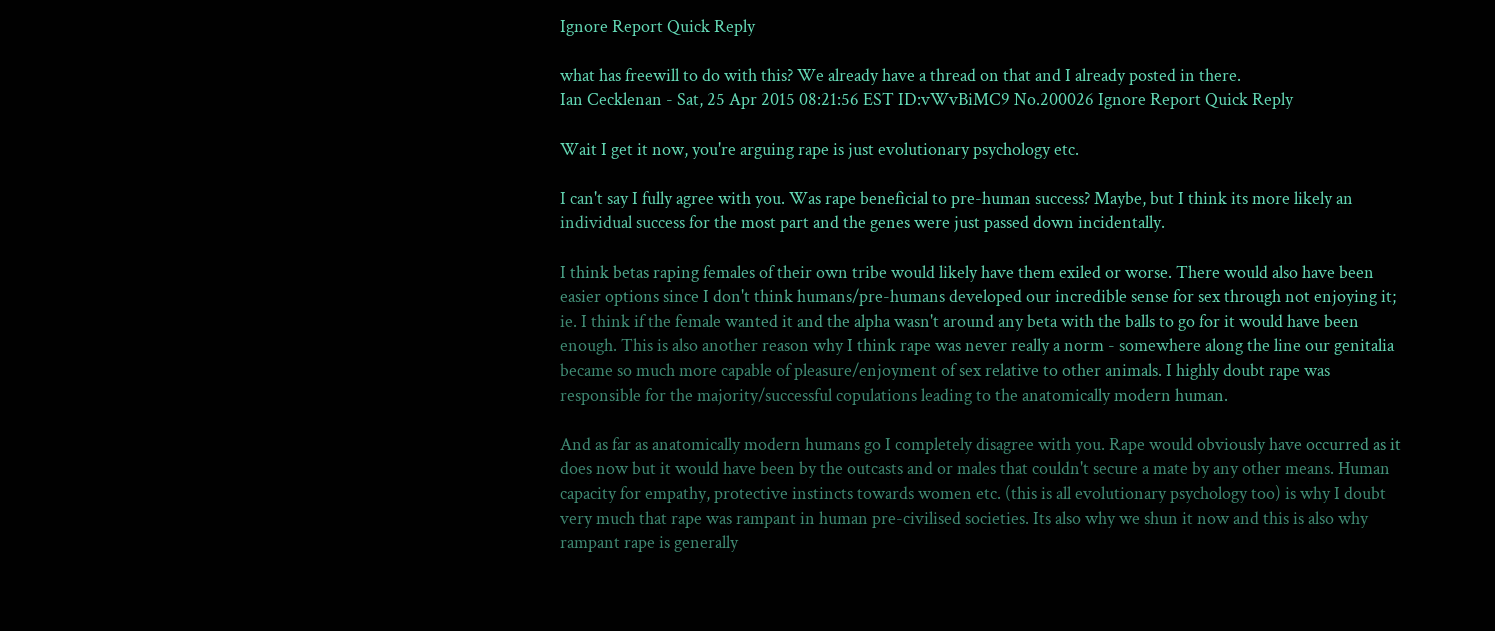Ignore Report Quick Reply

what has freewill to do with this? We already have a thread on that and I already posted in there.
Ian Cecklenan - Sat, 25 Apr 2015 08:21:56 EST ID:vWvBiMC9 No.200026 Ignore Report Quick Reply

Wait I get it now, you're arguing rape is just evolutionary psychology etc.

I can't say I fully agree with you. Was rape beneficial to pre-human success? Maybe, but I think its more likely an individual success for the most part and the genes were just passed down incidentally.

I think betas raping females of their own tribe would likely have them exiled or worse. There would also have been easier options since I don't think humans/pre-humans developed our incredible sense for sex through not enjoying it; ie. I think if the female wanted it and the alpha wasn't around any beta with the balls to go for it would have been enough. This is also another reason why I think rape was never really a norm - somewhere along the line our genitalia became so much more capable of pleasure/enjoyment of sex relative to other animals. I highly doubt rape was responsible for the majority/successful copulations leading to the anatomically modern human.

And as far as anatomically modern humans go I completely disagree with you. Rape would obviously have occurred as it does now but it would have been by the outcasts and or males that couldn't secure a mate by any other means. Human capacity for empathy, protective instincts towards women etc. (this is all evolutionary psychology too) is why I doubt very much that rape was rampant in human pre-civilised societies. Its also why we shun it now and this is also why rampant rape is generally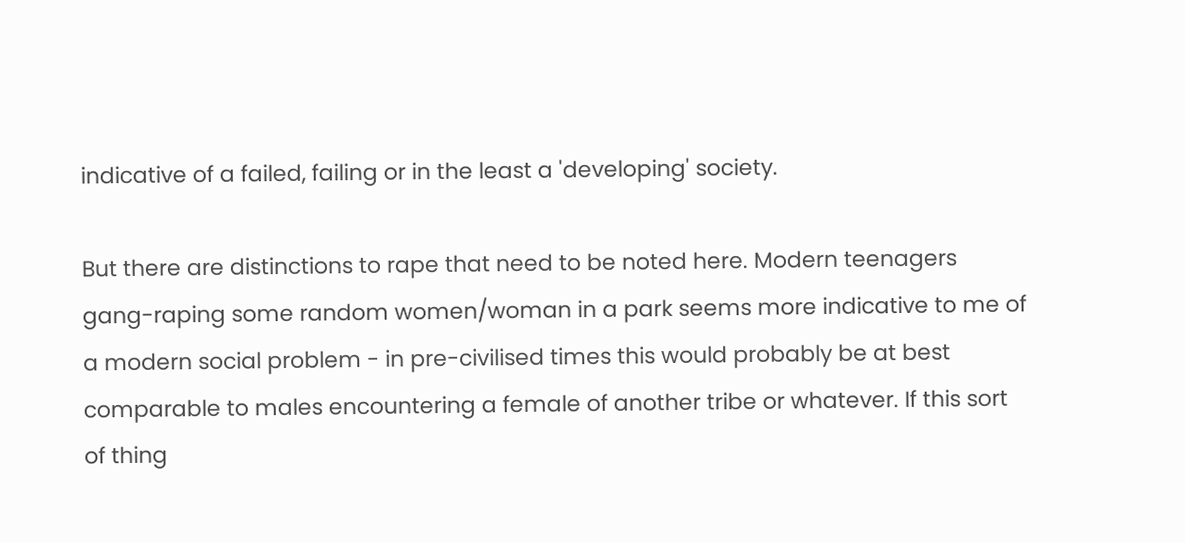indicative of a failed, failing or in the least a 'developing' society.

But there are distinctions to rape that need to be noted here. Modern teenagers gang-raping some random women/woman in a park seems more indicative to me of a modern social problem - in pre-civilised times this would probably be at best comparable to males encountering a female of another tribe or whatever. If this sort of thing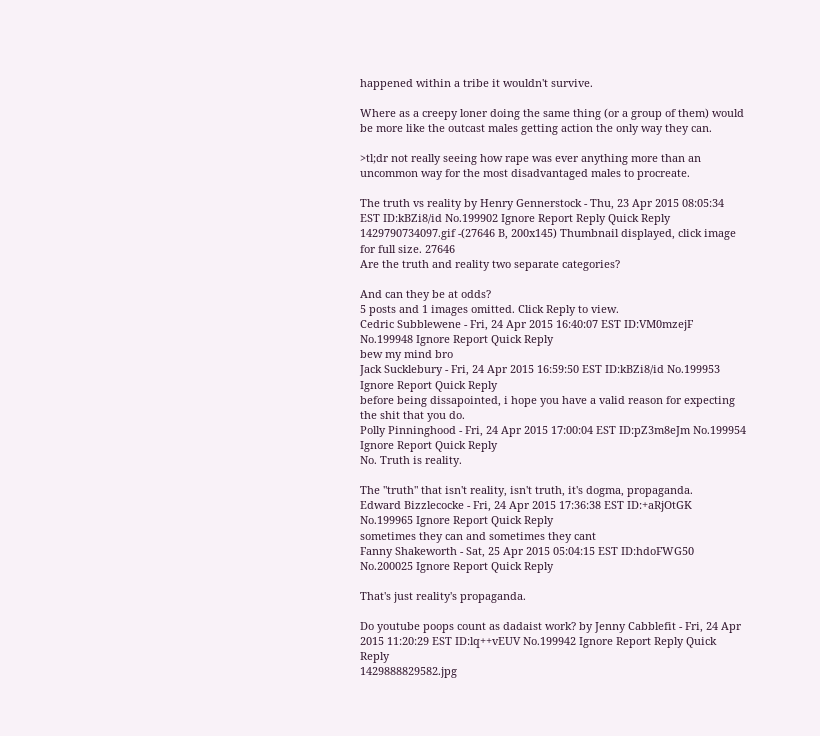happened within a tribe it wouldn't survive.

Where as a creepy loner doing the same thing (or a group of them) would be more like the outcast males getting action the only way they can.

>tl;dr not really seeing how rape was ever anything more than an uncommon way for the most disadvantaged males to procreate.

The truth vs reality by Henry Gennerstock - Thu, 23 Apr 2015 08:05:34 EST ID:kBZi8/id No.199902 Ignore Report Reply Quick Reply
1429790734097.gif -(27646 B, 200x145) Thumbnail displayed, click image for full size. 27646
Are the truth and reality two separate categories?

And can they be at odds?
5 posts and 1 images omitted. Click Reply to view.
Cedric Subblewene - Fri, 24 Apr 2015 16:40:07 EST ID:VM0mzejF No.199948 Ignore Report Quick Reply
bew my mind bro
Jack Sucklebury - Fri, 24 Apr 2015 16:59:50 EST ID:kBZi8/id No.199953 Ignore Report Quick Reply
before being dissapointed, i hope you have a valid reason for expecting the shit that you do.
Polly Pinninghood - Fri, 24 Apr 2015 17:00:04 EST ID:pZ3m8eJm No.199954 Ignore Report Quick Reply
No. Truth is reality.

The "truth" that isn't reality, isn't truth, it's dogma, propaganda.
Edward Bizzlecocke - Fri, 24 Apr 2015 17:36:38 EST ID:+aRjOtGK No.199965 Ignore Report Quick Reply
sometimes they can and sometimes they cant
Fanny Shakeworth - Sat, 25 Apr 2015 05:04:15 EST ID:hdoFWG50 No.200025 Ignore Report Quick Reply

That's just reality's propaganda.

Do youtube poops count as dadaist work? by Jenny Cabblefit - Fri, 24 Apr 2015 11:20:29 EST ID:lq++vEUV No.199942 Ignore Report Reply Quick Reply
1429888829582.jpg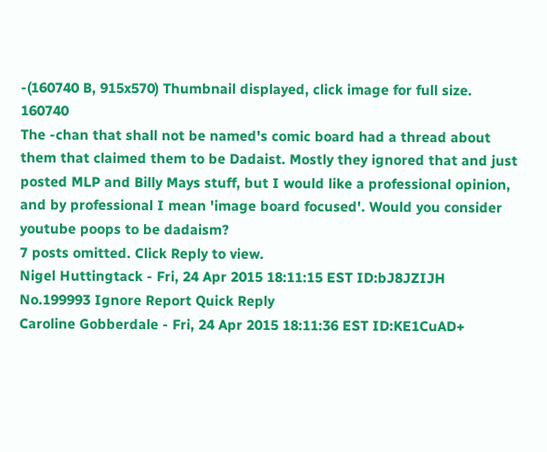-(160740 B, 915x570) Thumbnail displayed, click image for full size. 160740
The -chan that shall not be named's comic board had a thread about them that claimed them to be Dadaist. Mostly they ignored that and just posted MLP and Billy Mays stuff, but I would like a professional opinion, and by professional I mean 'image board focused'. Would you consider youtube poops to be dadaism?
7 posts omitted. Click Reply to view.
Nigel Huttingtack - Fri, 24 Apr 2015 18:11:15 EST ID:bJ8JZIJH No.199993 Ignore Report Quick Reply
Caroline Gobberdale - Fri, 24 Apr 2015 18:11:36 EST ID:KE1CuAD+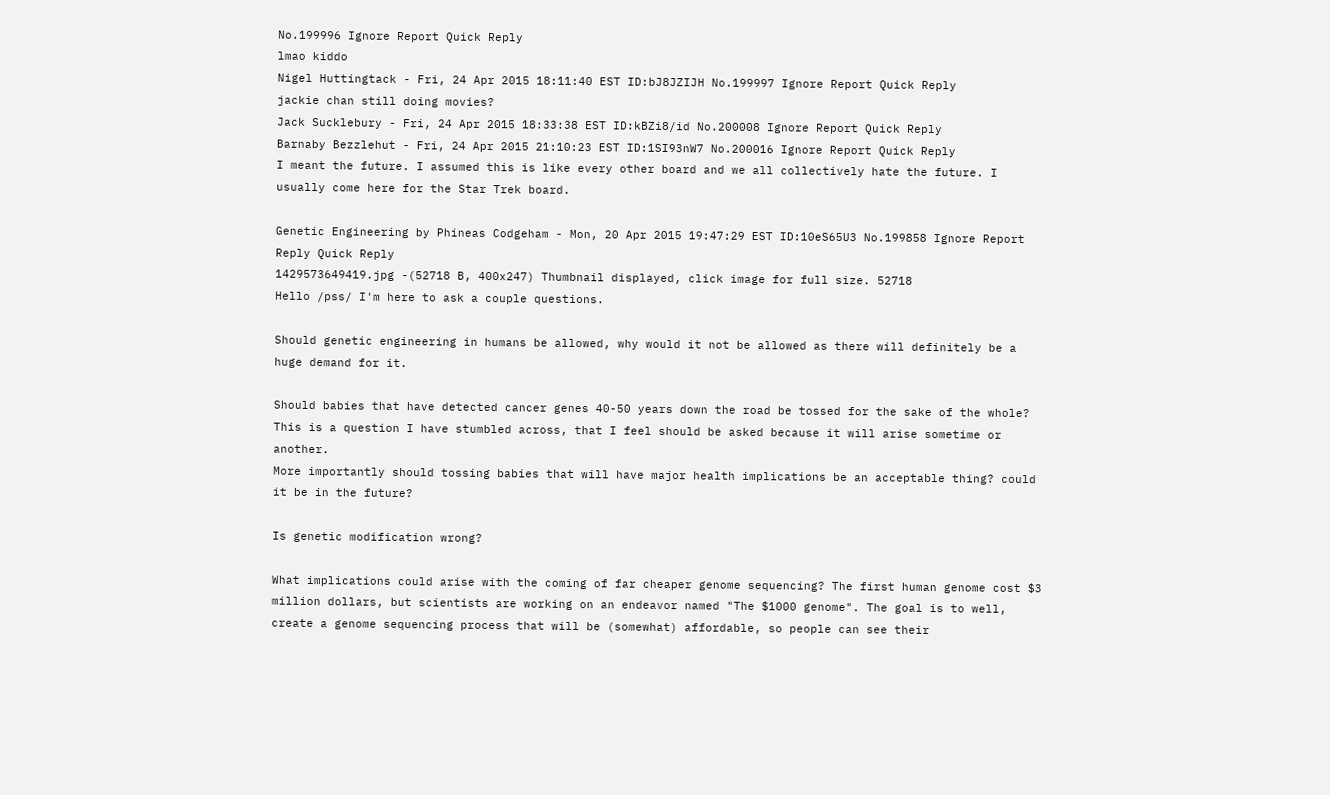No.199996 Ignore Report Quick Reply
lmao kiddo
Nigel Huttingtack - Fri, 24 Apr 2015 18:11:40 EST ID:bJ8JZIJH No.199997 Ignore Report Quick Reply
jackie chan still doing movies?
Jack Sucklebury - Fri, 24 Apr 2015 18:33:38 EST ID:kBZi8/id No.200008 Ignore Report Quick Reply
Barnaby Bezzlehut - Fri, 24 Apr 2015 21:10:23 EST ID:1SI93nW7 No.200016 Ignore Report Quick Reply
I meant the future. I assumed this is like every other board and we all collectively hate the future. I usually come here for the Star Trek board.

Genetic Engineering by Phineas Codgeham - Mon, 20 Apr 2015 19:47:29 EST ID:10eS65U3 No.199858 Ignore Report Reply Quick Reply
1429573649419.jpg -(52718 B, 400x247) Thumbnail displayed, click image for full size. 52718
Hello /pss/ I'm here to ask a couple questions.

Should genetic engineering in humans be allowed, why would it not be allowed as there will definitely be a huge demand for it.

Should babies that have detected cancer genes 40-50 years down the road be tossed for the sake of the whole? This is a question I have stumbled across, that I feel should be asked because it will arise sometime or another.
More importantly should tossing babies that will have major health implications be an acceptable thing? could it be in the future?

Is genetic modification wrong?

What implications could arise with the coming of far cheaper genome sequencing? The first human genome cost $3 million dollars, but scientists are working on an endeavor named "The $1000 genome". The goal is to well, create a genome sequencing process that will be (somewhat) affordable, so people can see their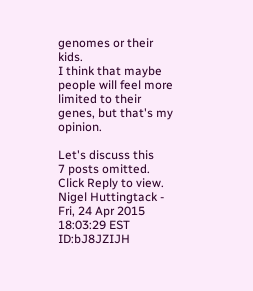genomes or their kids.
I think that maybe people will feel more limited to their genes, but that's my opinion.

Let's discuss this
7 posts omitted. Click Reply to view.
Nigel Huttingtack - Fri, 24 Apr 2015 18:03:29 EST ID:bJ8JZIJH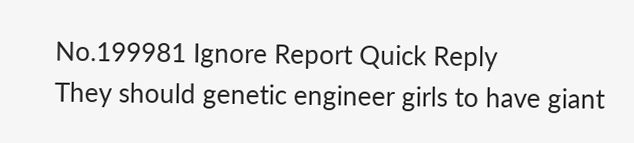No.199981 Ignore Report Quick Reply
They should genetic engineer girls to have giant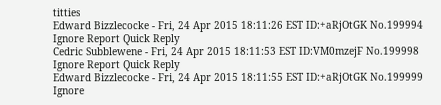titties
Edward Bizzlecocke - Fri, 24 Apr 2015 18:11:26 EST ID:+aRjOtGK No.199994 Ignore Report Quick Reply
Cedric Subblewene - Fri, 24 Apr 2015 18:11:53 EST ID:VM0mzejF No.199998 Ignore Report Quick Reply
Edward Bizzlecocke - Fri, 24 Apr 2015 18:11:55 EST ID:+aRjOtGK No.199999 Ignore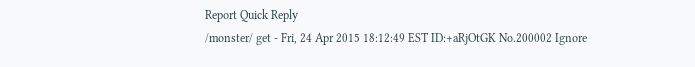Report Quick Reply
/monster/ get - Fri, 24 Apr 2015 18:12:49 EST ID:+aRjOtGK No.200002 Ignore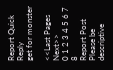Report Quick Reply
get for monster

<<Last Pages Next>>
0 1 2 3 4 5 6 7 8
Report Post
Please be descriptive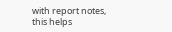with report notes,
this helps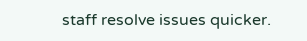staff resolve issues quicker.